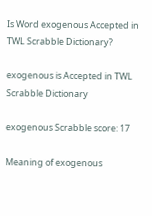Is Word exogenous Accepted in TWL Scrabble Dictionary?

exogenous is Accepted in TWL Scrabble Dictionary

exogenous Scrabble score: 17

Meaning of exogenous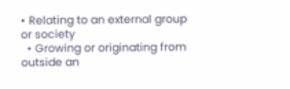• Relating to an external group or society
  • Growing or originating from outside an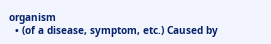organism
  • (of a disease, symptom, etc.) Caused by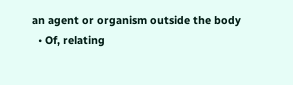an agent or organism outside the body
  • Of, relating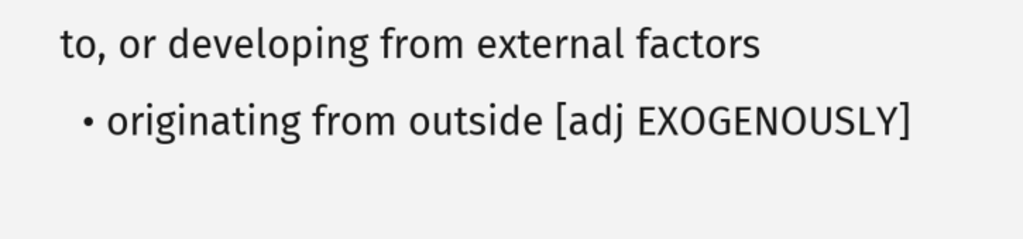to, or developing from external factors
  • originating from outside [adj EXOGENOUSLY]